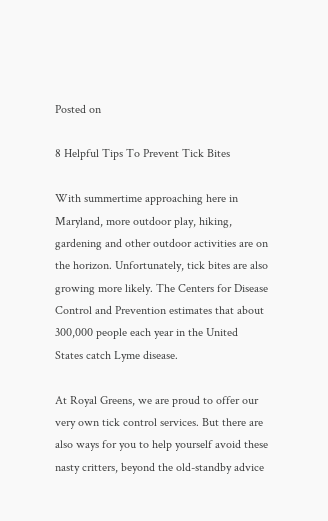Posted on

8 Helpful Tips To Prevent Tick Bites

With summertime approaching here in Maryland, more outdoor play, hiking, gardening and other outdoor activities are on the horizon. Unfortunately, tick bites are also growing more likely. The Centers for Disease Control and Prevention estimates that about 300,000 people each year in the United States catch Lyme disease.

At Royal Greens, we are proud to offer our very own tick control services. But there are also ways for you to help yourself avoid these nasty critters, beyond the old-standby advice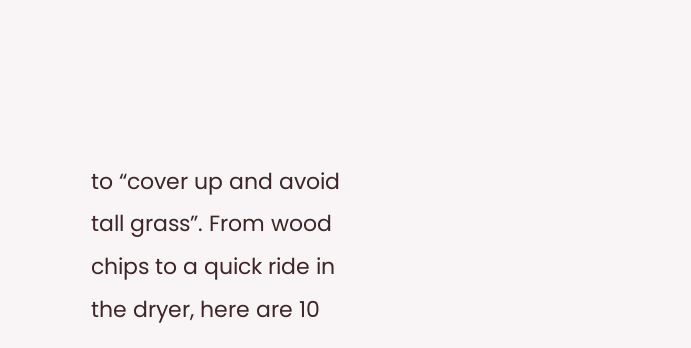to “cover up and avoid tall grass”. From wood chips to a quick ride in the dryer, here are 10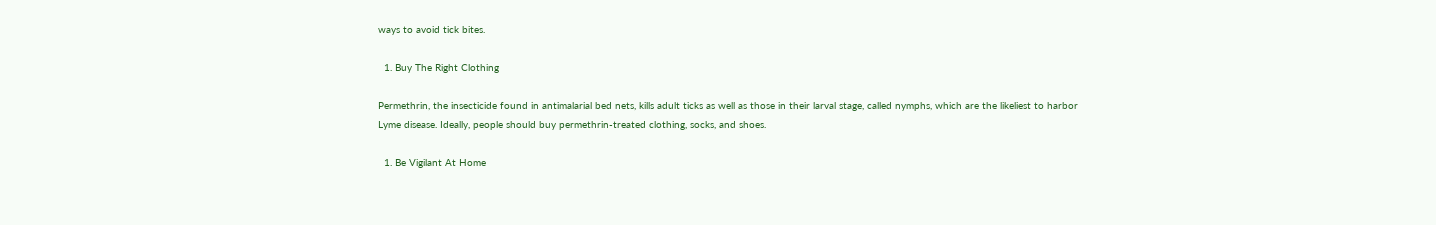ways to avoid tick bites.

  1. Buy The Right Clothing

Permethrin, the insecticide found in antimalarial bed nets, kills adult ticks as well as those in their larval stage, called nymphs, which are the likeliest to harbor Lyme disease. Ideally, people should buy permethrin-treated clothing, socks, and shoes.

  1. Be Vigilant At Home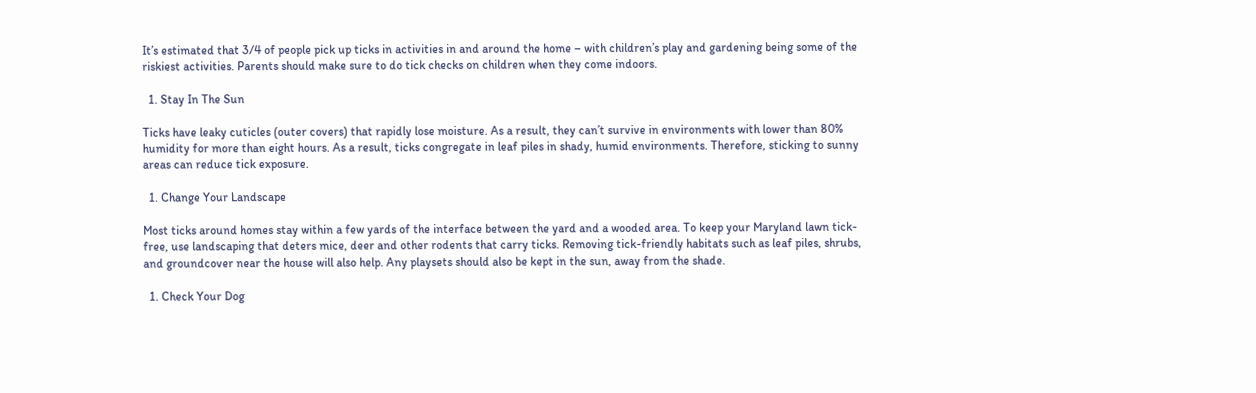It’s estimated that 3/4 of people pick up ticks in activities in and around the home – with children’s play and gardening being some of the riskiest activities. Parents should make sure to do tick checks on children when they come indoors.

  1. Stay In The Sun

Ticks have leaky cuticles (outer covers) that rapidly lose moisture. As a result, they can’t survive in environments with lower than 80% humidity for more than eight hours. As a result, ticks congregate in leaf piles in shady, humid environments. Therefore, sticking to sunny areas can reduce tick exposure.

  1. Change Your Landscape

Most ticks around homes stay within a few yards of the interface between the yard and a wooded area. To keep your Maryland lawn tick-free, use landscaping that deters mice, deer and other rodents that carry ticks. Removing tick-friendly habitats such as leaf piles, shrubs, and groundcover near the house will also help. Any playsets should also be kept in the sun, away from the shade.

  1. Check Your Dog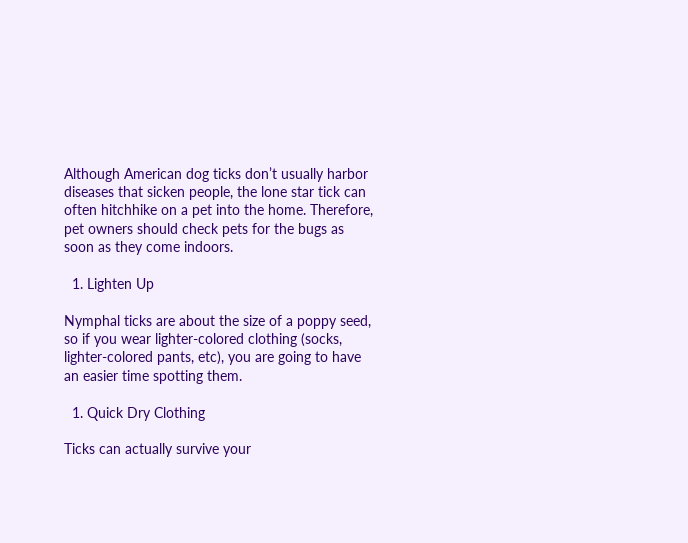Although American dog ticks don’t usually harbor diseases that sicken people, the lone star tick can often hitchhike on a pet into the home. Therefore, pet owners should check pets for the bugs as soon as they come indoors.

  1. Lighten Up

Nymphal ticks are about the size of a poppy seed, so if you wear lighter-colored clothing (socks, lighter-colored pants, etc), you are going to have an easier time spotting them.

  1. Quick Dry Clothing

Ticks can actually survive your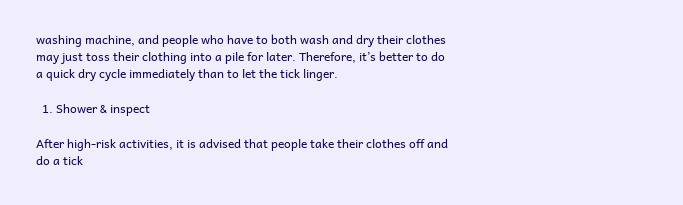washing machine, and people who have to both wash and dry their clothes may just toss their clothing into a pile for later. Therefore, it’s better to do a quick dry cycle immediately than to let the tick linger.

  1. Shower & inspect

After high-risk activities, it is advised that people take their clothes off and do a tick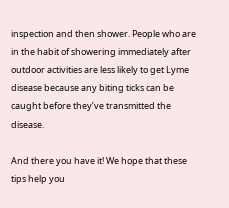inspection and then shower. People who are in the habit of showering immediately after outdoor activities are less likely to get Lyme disease because any biting ticks can be caught before they’ve transmitted the disease.

And there you have it! We hope that these tips help you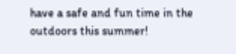have a safe and fun time in the outdoors this summer!